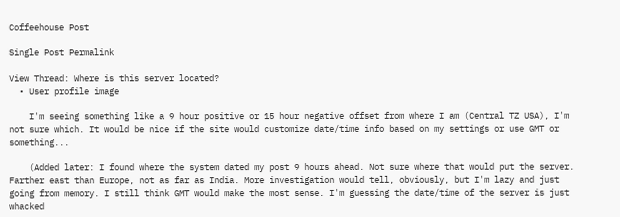Coffeehouse Post

Single Post Permalink

View Thread: Where is this server located?
  • User profile image

    I'm seeing something like a 9 hour positive or 15 hour negative offset from where I am (Central TZ USA), I'm not sure which. It would be nice if the site would customize date/time info based on my settings or use GMT or something...

    (Added later: I found where the system dated my post 9 hours ahead. Not sure where that would put the server. Farther east than Europe, not as far as India. More investigation would tell, obviously, but I'm lazy and just going from memory. I still think GMT would make the most sense. I'm guessing the date/time of the server is just whacked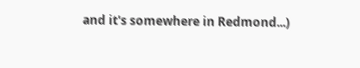and it's somewhere in Redmond...)